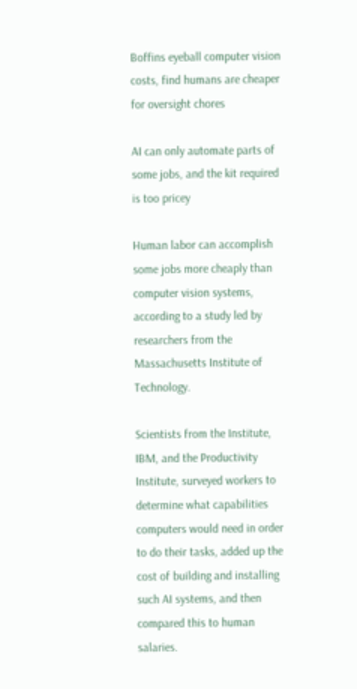Boffins eyeball computer vision costs, find humans are cheaper for oversight chores

AI can only automate parts of some jobs, and the kit required is too pricey

Human labor can accomplish some jobs more cheaply than computer vision systems, according to a study led by researchers from the Massachusetts Institute of Technology.

Scientists from the Institute, IBM, and the Productivity Institute, surveyed workers to determine what capabilities computers would need in order to do their tasks, added up the cost of building and installing such AI systems, and then compared this to human salaries.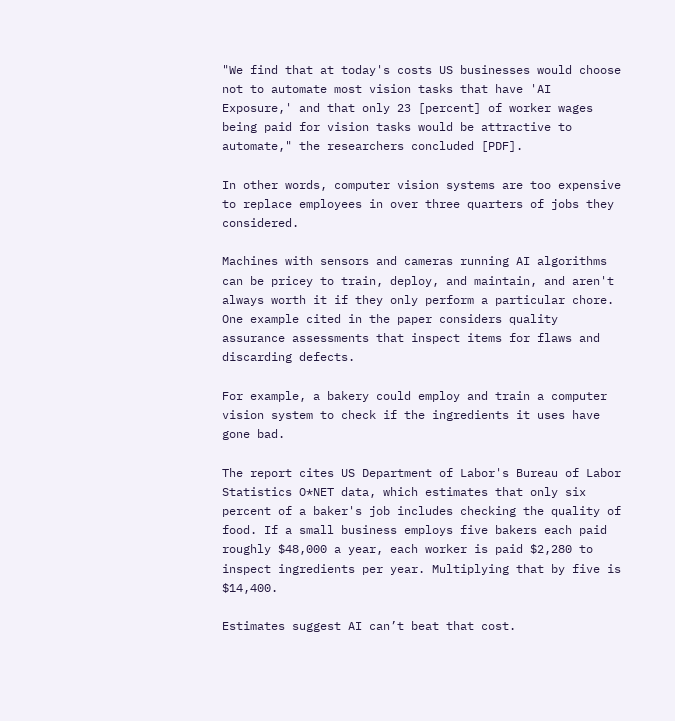"We find that at today's costs US businesses would choose not to automate most vision tasks that have 'AI Exposure,' and that only 23 [percent] of worker wages being paid for vision tasks would be attractive to automate," the researchers concluded [PDF].

In other words, computer vision systems are too expensive to replace employees in over three quarters of jobs they considered.

Machines with sensors and cameras running AI algorithms can be pricey to train, deploy, and maintain, and aren't always worth it if they only perform a particular chore. One example cited in the paper considers quality assurance assessments that inspect items for flaws and discarding defects.

For example, a bakery could employ and train a computer vision system to check if the ingredients it uses have gone bad.

The report cites US Department of Labor's Bureau of Labor Statistics O*NET data, which estimates that only six percent of a baker's job includes checking the quality of food. If a small business employs five bakers each paid roughly $48,000 a year, each worker is paid $2,280 to inspect ingredients per year. Multiplying that by five is $14,400.

Estimates suggest AI can’t beat that cost.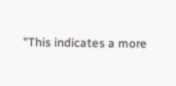"This indicates a more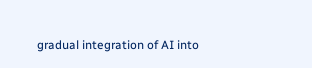gradual integration of AI into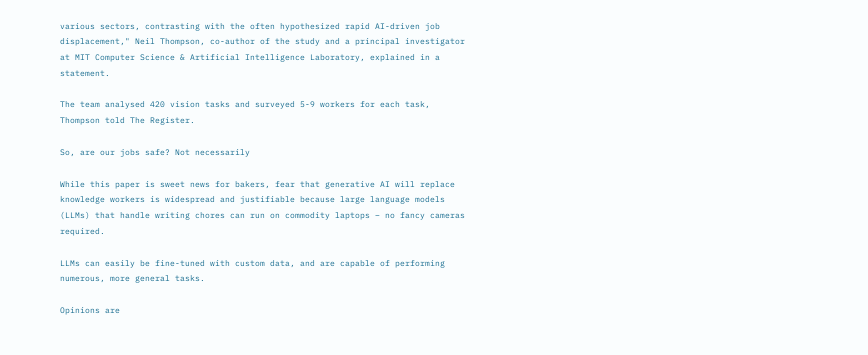various sectors, contrasting with the often hypothesized rapid AI-driven job displacement," Neil Thompson, co-author of the study and a principal investigator at MIT Computer Science & Artificial Intelligence Laboratory, explained in a statement.

The team analysed 420 vision tasks and surveyed 5-9 workers for each task, Thompson told The Register.

So, are our jobs safe? Not necessarily

While this paper is sweet news for bakers, fear that generative AI will replace knowledge workers is widespread and justifiable because large language models (LLMs) that handle writing chores can run on commodity laptops – no fancy cameras required.

LLMs can easily be fine-tuned with custom data, and are capable of performing numerous, more general tasks.

Opinions are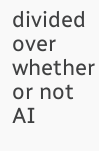divided over whether or not AI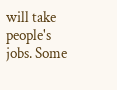will take people's jobs. Some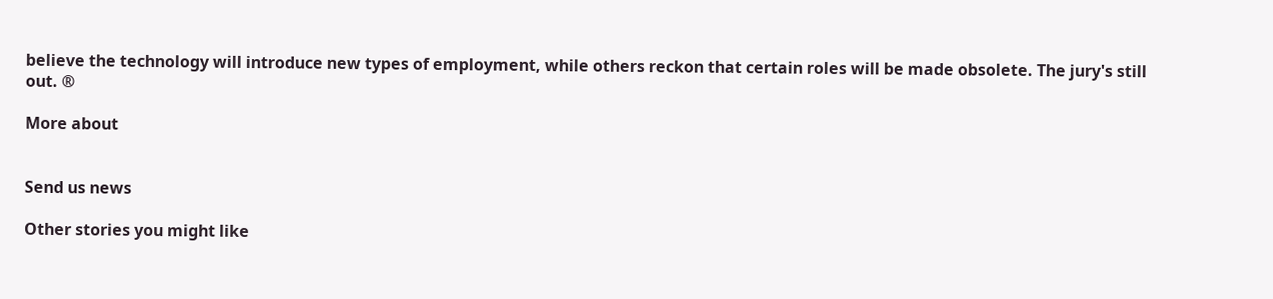believe the technology will introduce new types of employment, while others reckon that certain roles will be made obsolete. The jury's still out. ®

More about


Send us news

Other stories you might like